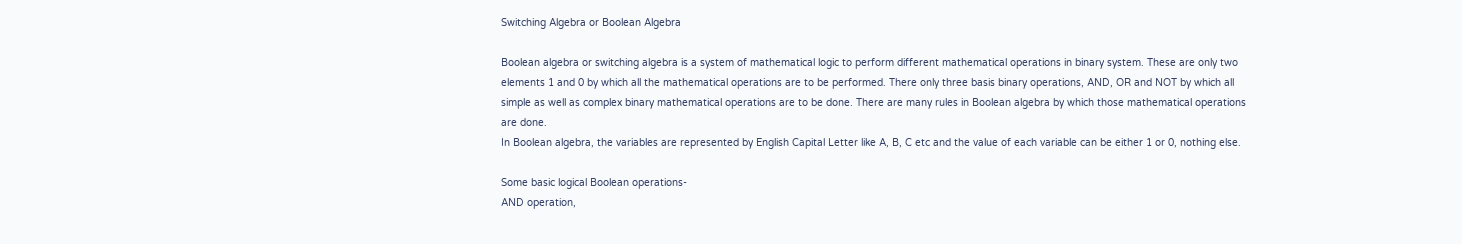Switching Algebra or Boolean Algebra

Boolean algebra or switching algebra is a system of mathematical logic to perform different mathematical operations in binary system. These are only two elements 1 and 0 by which all the mathematical operations are to be performed. There only three basis binary operations, AND, OR and NOT by which all simple as well as complex binary mathematical operations are to be done. There are many rules in Boolean algebra by which those mathematical operations are done.
In Boolean algebra, the variables are represented by English Capital Letter like A, B, C etc and the value of each variable can be either 1 or 0, nothing else.

Some basic logical Boolean operations-
AND operation,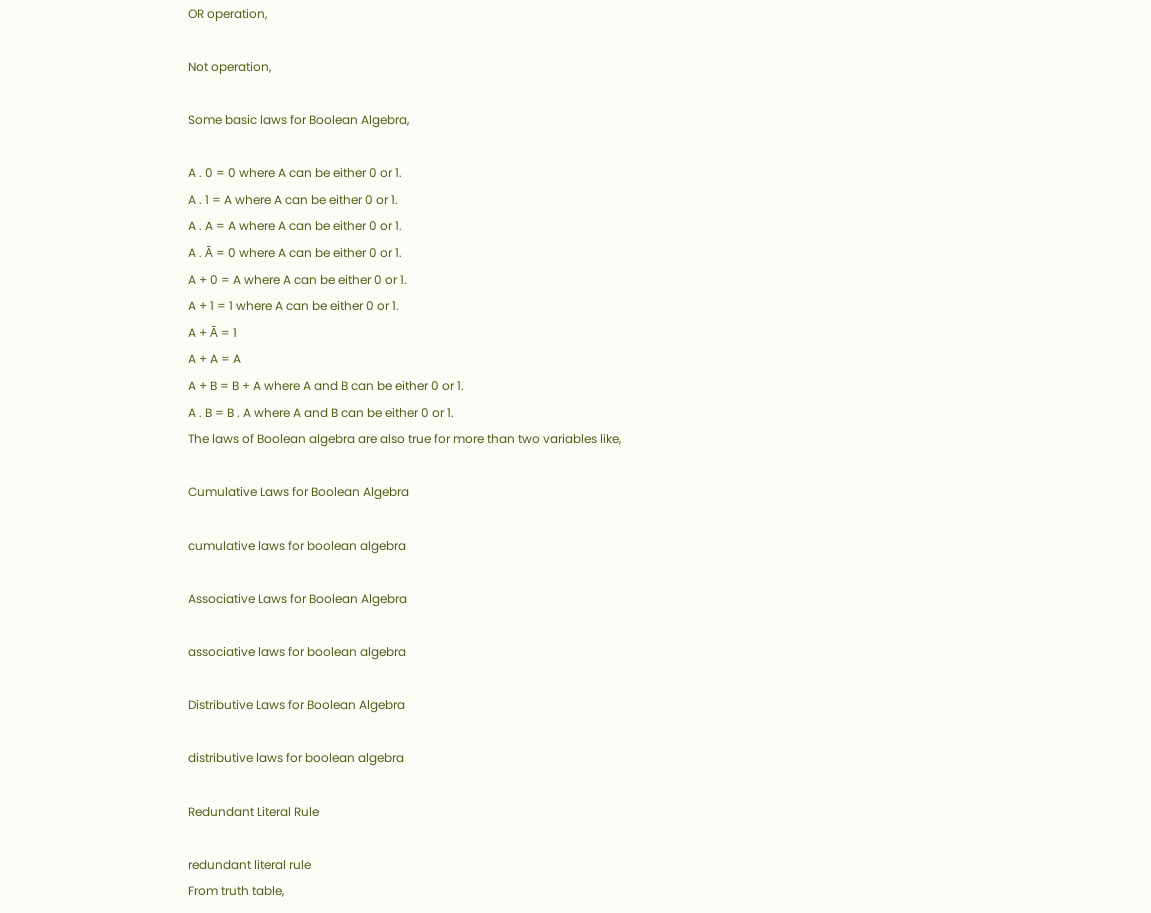OR operation,

Not operation,

Some basic laws for Boolean Algebra,

A . 0 = 0 where A can be either 0 or 1.
A . 1 = A where A can be either 0 or 1.
A . A = A where A can be either 0 or 1.
A . Ā = 0 where A can be either 0 or 1.
A + 0 = A where A can be either 0 or 1.
A + 1 = 1 where A can be either 0 or 1.
A + Ā = 1
A + A = A
A + B = B + A where A and B can be either 0 or 1.
A . B = B . A where A and B can be either 0 or 1.
The laws of Boolean algebra are also true for more than two variables like,

Cumulative Laws for Boolean Algebra

cumulative laws for boolean algebra

Associative Laws for Boolean Algebra

associative laws for boolean algebra

Distributive Laws for Boolean Algebra

distributive laws for boolean algebra

Redundant Literal Rule

redundant literal rule
From truth table,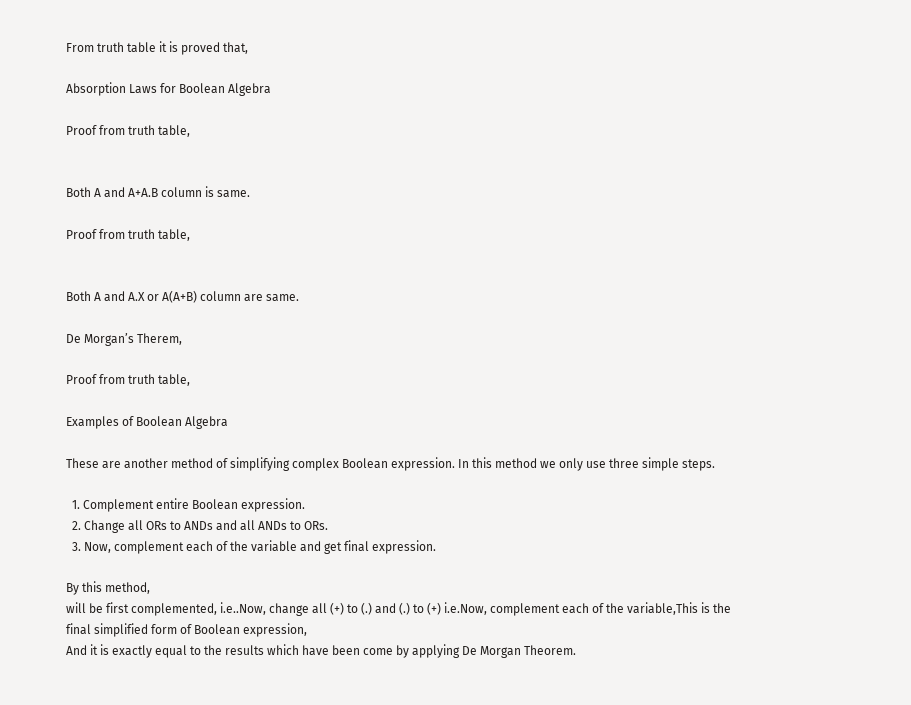From truth table it is proved that,

Absorption Laws for Boolean Algebra

Proof from truth table,


Both A and A+A.B column is same.

Proof from truth table,


Both A and A.X or A(A+B) column are same.

De Morgan’s Therem,

Proof from truth table,

Examples of Boolean Algebra

These are another method of simplifying complex Boolean expression. In this method we only use three simple steps.

  1. Complement entire Boolean expression.
  2. Change all ORs to ANDs and all ANDs to ORs.
  3. Now, complement each of the variable and get final expression.

By this method,
will be first complemented, i.e..Now, change all (+) to (.) and (.) to (+) i.e.Now, complement each of the variable,This is the final simplified form of Boolean expression,
And it is exactly equal to the results which have been come by applying De Morgan Theorem.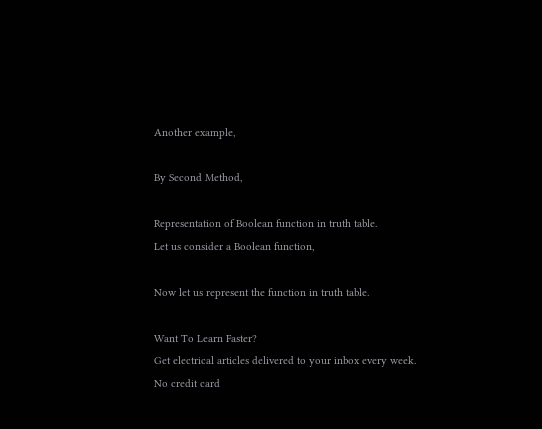Another example,

By Second Method,

Representation of Boolean function in truth table.
Let us consider a Boolean function,

Now let us represent the function in truth table.

Want To Learn Faster?
Get electrical articles delivered to your inbox every week.
No credit card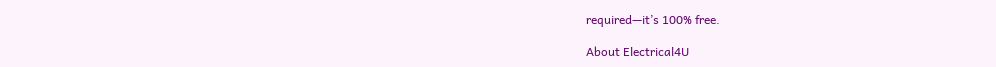required—it’s 100% free.

About Electrical4U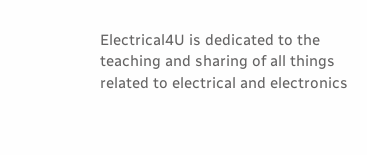Electrical4U is dedicated to the teaching and sharing of all things related to electrical and electronics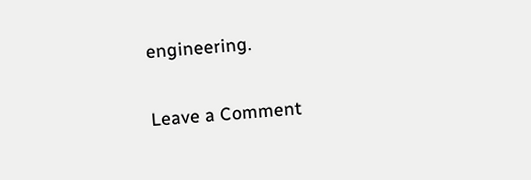engineering.

Leave a Comment